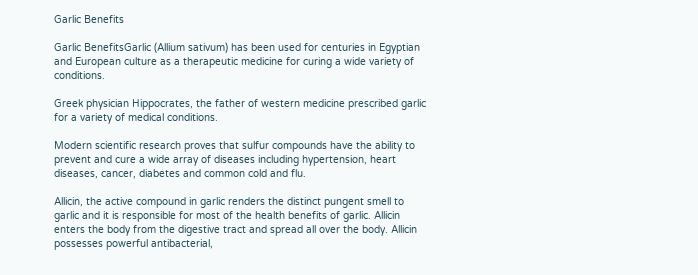Garlic Benefits

Garlic BenefitsGarlic (Allium sativum) has been used for centuries in Egyptian and European culture as a therapeutic medicine for curing a wide variety of conditions.

Greek physician Hippocrates, the father of western medicine prescribed garlic for a variety of medical conditions.

Modern scientific research proves that sulfur compounds have the ability to prevent and cure a wide array of diseases including hypertension, heart diseases, cancer, diabetes and common cold and flu.

Allicin, the active compound in garlic renders the distinct pungent smell to garlic and it is responsible for most of the health benefits of garlic. Allicin enters the body from the digestive tract and spread all over the body. Allicin possesses powerful antibacterial,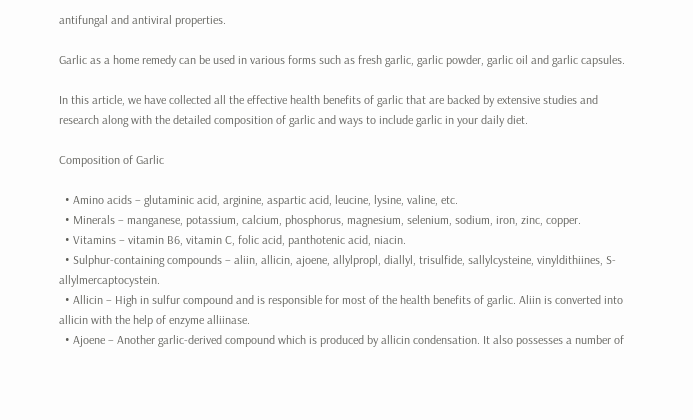antifungal and antiviral properties.

Garlic as a home remedy can be used in various forms such as fresh garlic, garlic powder, garlic oil and garlic capsules.

In this article, we have collected all the effective health benefits of garlic that are backed by extensive studies and research along with the detailed composition of garlic and ways to include garlic in your daily diet.

Composition of Garlic

  • Amino acids – glutaminic acid, arginine, aspartic acid, leucine, lysine, valine, etc.
  • Minerals – manganese, potassium, calcium, phosphorus, magnesium, selenium, sodium, iron, zinc, copper.
  • Vitamins – vitamin B6, vitamin C, folic acid, panthotenic acid, niacin.
  • Sulphur-containing compounds – aliin, allicin, ajoene, allylpropl, diallyl, trisulfide, sallylcysteine, vinyldithiines, S-allylmercaptocystein.
  • Allicin – High in sulfur compound and is responsible for most of the health benefits of garlic. Aliin is converted into allicin with the help of enzyme alliinase.
  • Ajoene – Another garlic-derived compound which is produced by allicin condensation. It also possesses a number of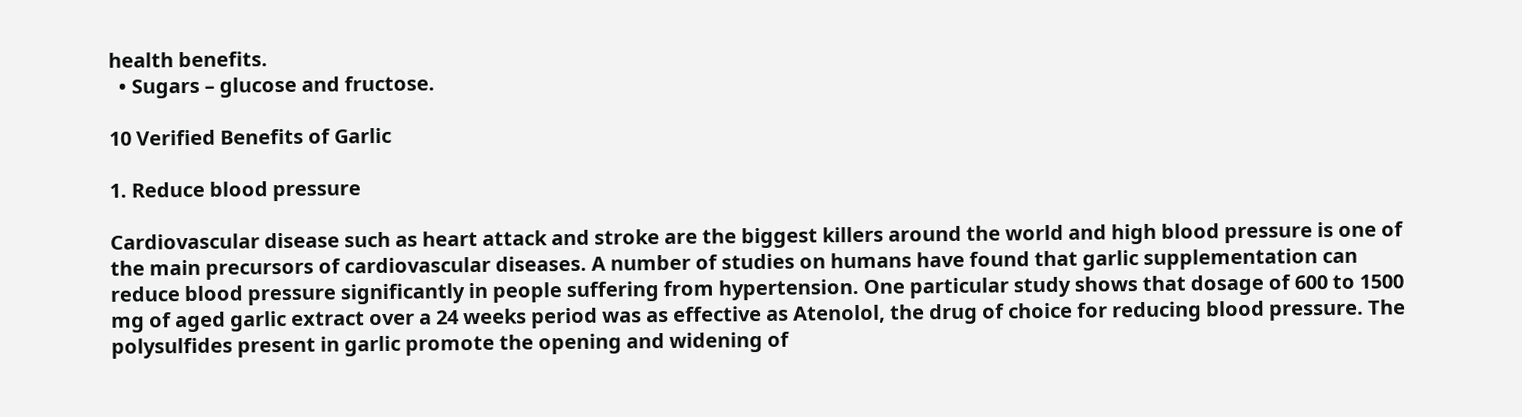health benefits.
  • Sugars – glucose and fructose.

10 Verified Benefits of Garlic

1. Reduce blood pressure

Cardiovascular disease such as heart attack and stroke are the biggest killers around the world and high blood pressure is one of the main precursors of cardiovascular diseases. A number of studies on humans have found that garlic supplementation can reduce blood pressure significantly in people suffering from hypertension. One particular study shows that dosage of 600 to 1500 mg of aged garlic extract over a 24 weeks period was as effective as Atenolol, the drug of choice for reducing blood pressure. The polysulfides present in garlic promote the opening and widening of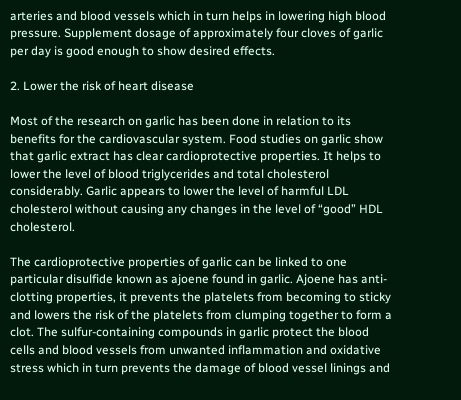arteries and blood vessels which in turn helps in lowering high blood pressure. Supplement dosage of approximately four cloves of garlic per day is good enough to show desired effects.

2. Lower the risk of heart disease

Most of the research on garlic has been done in relation to its benefits for the cardiovascular system. Food studies on garlic show that garlic extract has clear cardioprotective properties. It helps to lower the level of blood triglycerides and total cholesterol considerably. Garlic appears to lower the level of harmful LDL cholesterol without causing any changes in the level of “good” HDL cholesterol.

The cardioprotective properties of garlic can be linked to one particular disulfide known as ajoene found in garlic. Ajoene has anti-clotting properties, it prevents the platelets from becoming to sticky and lowers the risk of the platelets from clumping together to form a clot. The sulfur-containing compounds in garlic protect the blood cells and blood vessels from unwanted inflammation and oxidative stress which in turn prevents the damage of blood vessel linings and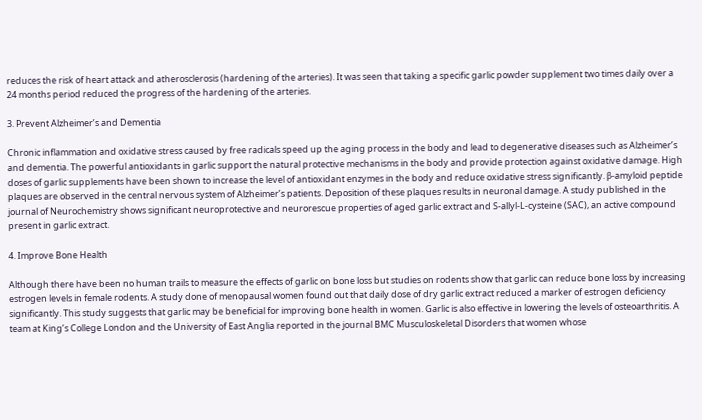reduces the risk of heart attack and atherosclerosis (hardening of the arteries). It was seen that taking a specific garlic powder supplement two times daily over a 24 months period reduced the progress of the hardening of the arteries.

3. Prevent Alzheimer’s and Dementia

Chronic inflammation and oxidative stress caused by free radicals speed up the aging process in the body and lead to degenerative diseases such as Alzheimer’s and dementia. The powerful antioxidants in garlic support the natural protective mechanisms in the body and provide protection against oxidative damage. High doses of garlic supplements have been shown to increase the level of antioxidant enzymes in the body and reduce oxidative stress significantly. β-amyloid peptide plaques are observed in the central nervous system of Alzheimer’s patients. Deposition of these plaques results in neuronal damage. A study published in the journal of Neurochemistry shows significant neuroprotective and neurorescue properties of aged garlic extract and S-allyl-L-cysteine (SAC), an active compound present in garlic extract.

4. Improve Bone Health

Although there have been no human trails to measure the effects of garlic on bone loss but studies on rodents show that garlic can reduce bone loss by increasing estrogen levels in female rodents. A study done of menopausal women found out that daily dose of dry garlic extract reduced a marker of estrogen deficiency significantly. This study suggests that garlic may be beneficial for improving bone health in women. Garlic is also effective in lowering the levels of osteoarthritis. A team at King’s College London and the University of East Anglia reported in the journal BMC Musculoskeletal Disorders that women whose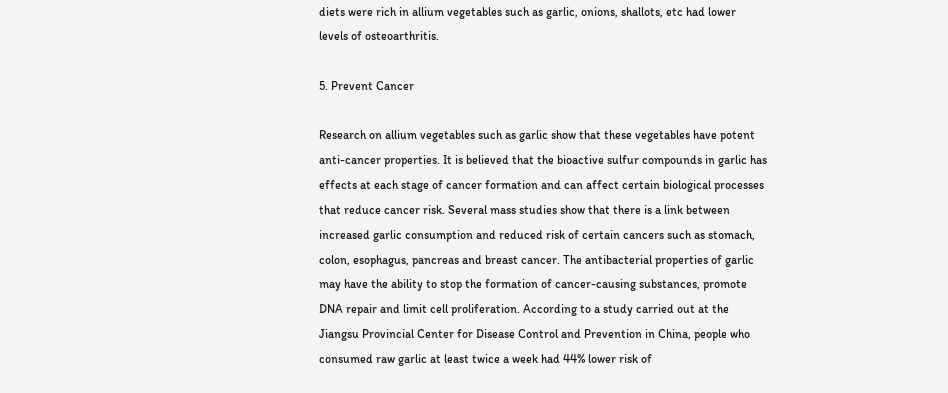diets were rich in allium vegetables such as garlic, onions, shallots, etc had lower levels of osteoarthritis.

5. Prevent Cancer

Research on allium vegetables such as garlic show that these vegetables have potent anti-cancer properties. It is believed that the bioactive sulfur compounds in garlic has effects at each stage of cancer formation and can affect certain biological processes that reduce cancer risk. Several mass studies show that there is a link between increased garlic consumption and reduced risk of certain cancers such as stomach, colon, esophagus, pancreas and breast cancer. The antibacterial properties of garlic may have the ability to stop the formation of cancer-causing substances, promote DNA repair and limit cell proliferation. According to a study carried out at the Jiangsu Provincial Center for Disease Control and Prevention in China, people who consumed raw garlic at least twice a week had 44% lower risk of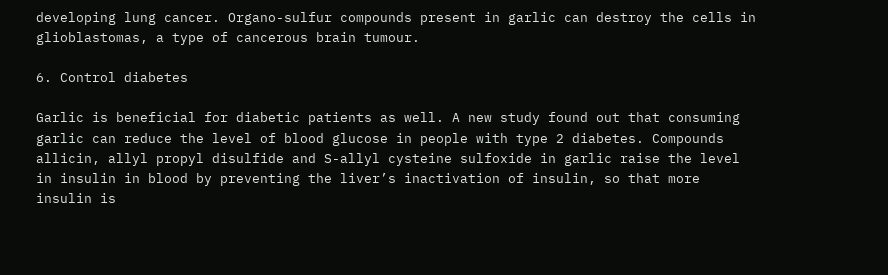developing lung cancer. Organo-sulfur compounds present in garlic can destroy the cells in glioblastomas, a type of cancerous brain tumour.

6. Control diabetes

Garlic is beneficial for diabetic patients as well. A new study found out that consuming garlic can reduce the level of blood glucose in people with type 2 diabetes. Compounds allicin, allyl propyl disulfide and S-allyl cysteine sulfoxide in garlic raise the level in insulin in blood by preventing the liver’s inactivation of insulin, so that more insulin is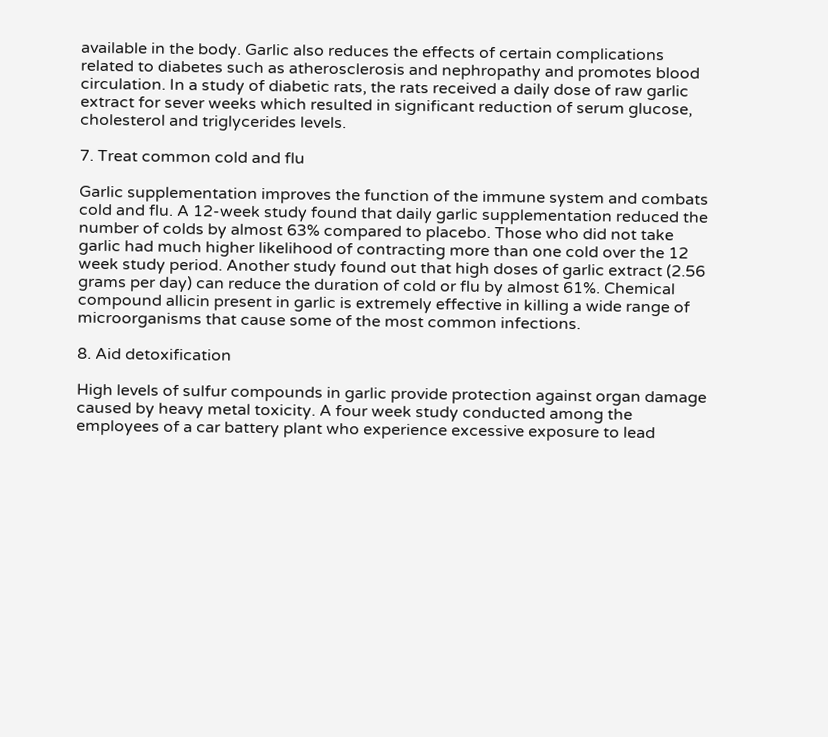available in the body. Garlic also reduces the effects of certain complications related to diabetes such as atherosclerosis and nephropathy and promotes blood circulation. In a study of diabetic rats, the rats received a daily dose of raw garlic extract for sever weeks which resulted in significant reduction of serum glucose, cholesterol and triglycerides levels.

7. Treat common cold and flu

Garlic supplementation improves the function of the immune system and combats cold and flu. A 12-week study found that daily garlic supplementation reduced the number of colds by almost 63% compared to placebo. Those who did not take garlic had much higher likelihood of contracting more than one cold over the 12 week study period. Another study found out that high doses of garlic extract (2.56 grams per day) can reduce the duration of cold or flu by almost 61%. Chemical compound allicin present in garlic is extremely effective in killing a wide range of microorganisms that cause some of the most common infections.

8. Aid detoxification

High levels of sulfur compounds in garlic provide protection against organ damage caused by heavy metal toxicity. A four week study conducted among the employees of a car battery plant who experience excessive exposure to lead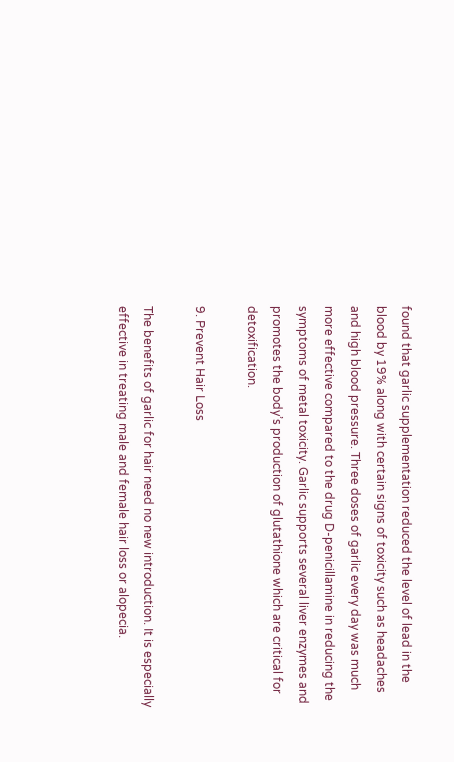found that garlic supplementation reduced the level of lead in the blood by 19% along with certain signs of toxicity such as headaches and high blood pressure. Three doses of garlic every day was much more effective compared to the drug D-penicillamine in reducing the symptoms of metal toxicity. Garlic supports several liver enzymes and promotes the body’s production of glutathione which are critical for detoxification.

9. Prevent Hair Loss

The benefits of garlic for hair need no new introduction. It is especially effective in treating male and female hair loss or alopecia.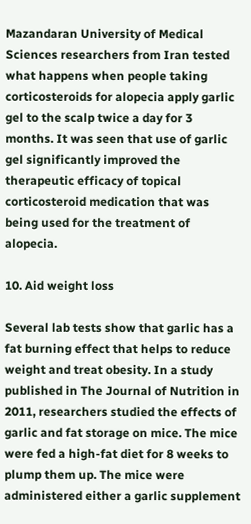Mazandaran University of Medical Sciences researchers from Iran tested what happens when people taking corticosteroids for alopecia apply garlic gel to the scalp twice a day for 3 months. It was seen that use of garlic gel significantly improved the therapeutic efficacy of topical corticosteroid medication that was being used for the treatment of alopecia.

10. Aid weight loss

Several lab tests show that garlic has a fat burning effect that helps to reduce weight and treat obesity. In a study published in The Journal of Nutrition in 2011, researchers studied the effects of garlic and fat storage on mice. The mice were fed a high-fat diet for 8 weeks to plump them up. The mice were administered either a garlic supplement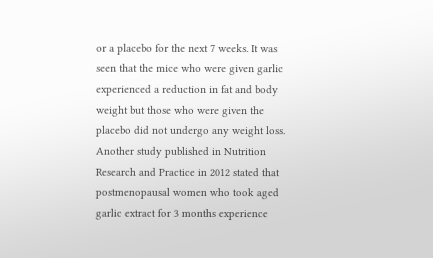or a placebo for the next 7 weeks. It was seen that the mice who were given garlic experienced a reduction in fat and body weight but those who were given the placebo did not undergo any weight loss. Another study published in Nutrition Research and Practice in 2012 stated that postmenopausal women who took aged garlic extract for 3 months experience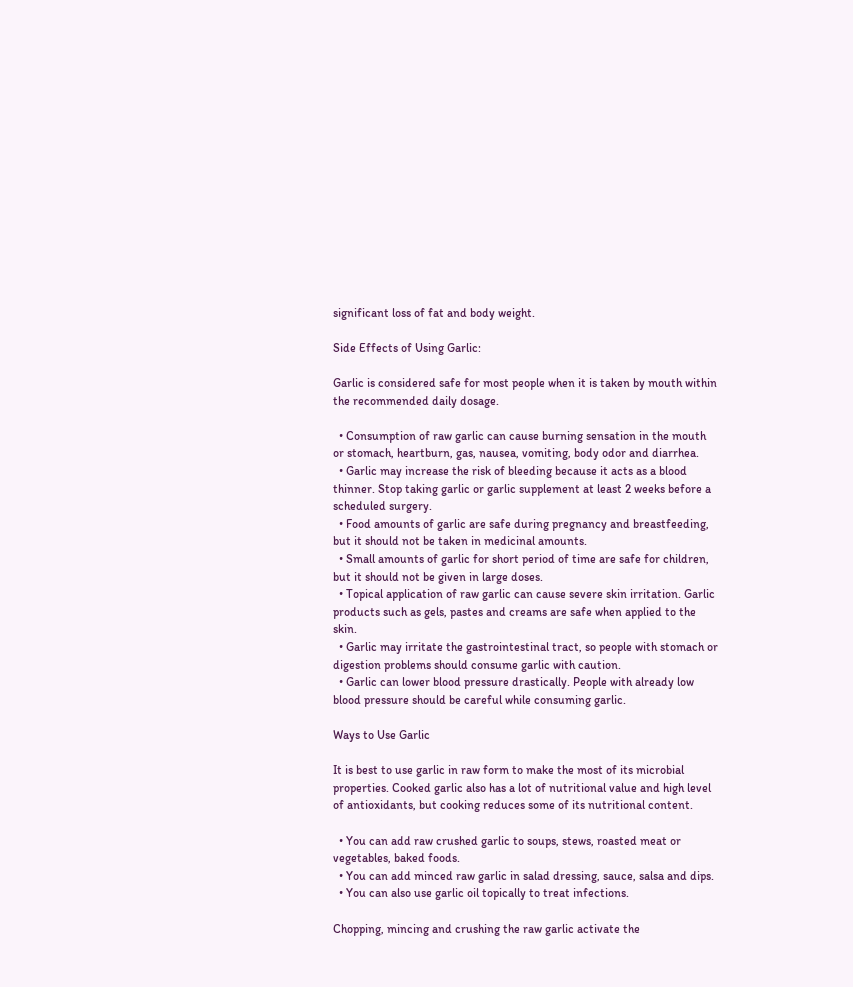significant loss of fat and body weight.

Side Effects of Using Garlic:

Garlic is considered safe for most people when it is taken by mouth within the recommended daily dosage.

  • Consumption of raw garlic can cause burning sensation in the mouth or stomach, heartburn, gas, nausea, vomiting, body odor and diarrhea.
  • Garlic may increase the risk of bleeding because it acts as a blood thinner. Stop taking garlic or garlic supplement at least 2 weeks before a scheduled surgery.
  • Food amounts of garlic are safe during pregnancy and breastfeeding, but it should not be taken in medicinal amounts.
  • Small amounts of garlic for short period of time are safe for children, but it should not be given in large doses.
  • Topical application of raw garlic can cause severe skin irritation. Garlic products such as gels, pastes and creams are safe when applied to the skin.
  • Garlic may irritate the gastrointestinal tract, so people with stomach or digestion problems should consume garlic with caution.
  • Garlic can lower blood pressure drastically. People with already low blood pressure should be careful while consuming garlic.

Ways to Use Garlic

It is best to use garlic in raw form to make the most of its microbial properties. Cooked garlic also has a lot of nutritional value and high level of antioxidants, but cooking reduces some of its nutritional content.

  • You can add raw crushed garlic to soups, stews, roasted meat or vegetables, baked foods.
  • You can add minced raw garlic in salad dressing, sauce, salsa and dips.
  • You can also use garlic oil topically to treat infections.

Chopping, mincing and crushing the raw garlic activate the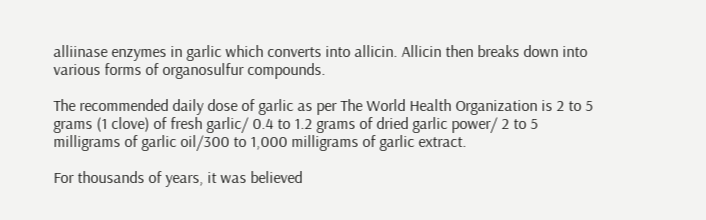alliinase enzymes in garlic which converts into allicin. Allicin then breaks down into various forms of organosulfur compounds.

The recommended daily dose of garlic as per The World Health Organization is 2 to 5 grams (1 clove) of fresh garlic/ 0.4 to 1.2 grams of dried garlic power/ 2 to 5 milligrams of garlic oil/300 to 1,000 milligrams of garlic extract.

For thousands of years, it was believed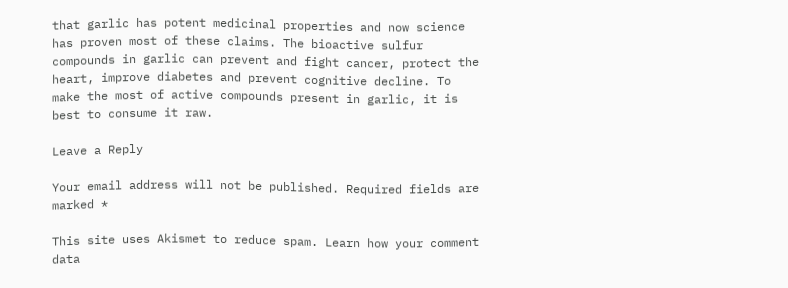that garlic has potent medicinal properties and now science has proven most of these claims. The bioactive sulfur compounds in garlic can prevent and fight cancer, protect the heart, improve diabetes and prevent cognitive decline. To make the most of active compounds present in garlic, it is best to consume it raw.

Leave a Reply

Your email address will not be published. Required fields are marked *

This site uses Akismet to reduce spam. Learn how your comment data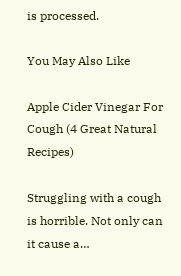is processed.

You May Also Like

Apple Cider Vinegar For Cough (4 Great Natural Recipes)

Struggling with a cough is horrible. Not only can it cause a…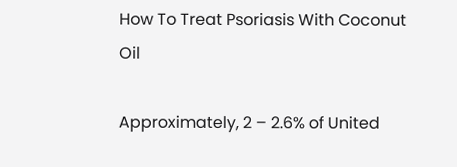How To Treat Psoriasis With Coconut Oil

Approximately, 2 – 2.6% of United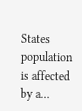States population is affected by a…